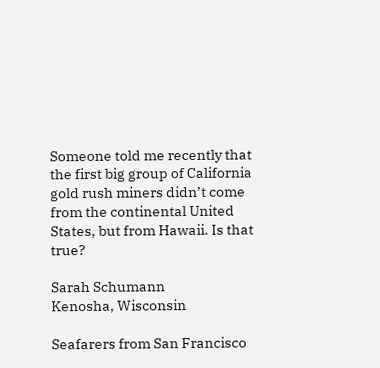Someone told me recently that the first big group of California gold rush miners didn’t come from the continental United States, but from Hawaii. Is that true?

Sarah Schumann
Kenosha, Wisconsin

Seafarers from San Francisco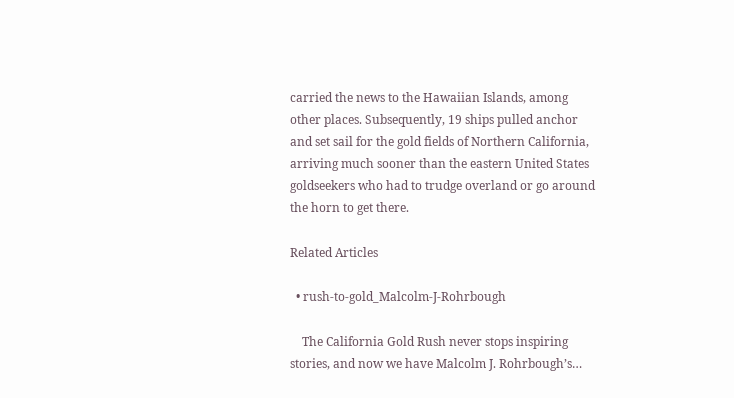carried the news to the Hawaiian Islands, among other places. Subsequently, 19 ships pulled anchor and set sail for the gold fields of Northern California, arriving much sooner than the eastern United States goldseekers who had to trudge overland or go around the horn to get there.

Related Articles

  • rush-to-gold_Malcolm-J-Rohrbough

    The California Gold Rush never stops inspiring stories, and now we have Malcolm J. Rohrbough’s…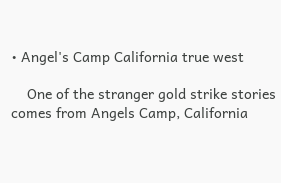• Angel's Camp California true west

    One of the stranger gold strike stories comes from Angels Camp, California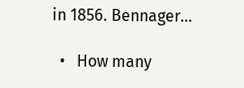in 1856. Bennager…

  •   How many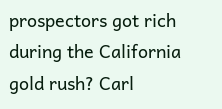prospectors got rich during the California gold rush? Carl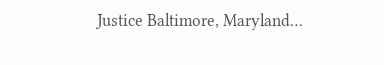Justice Baltimore, Maryland…